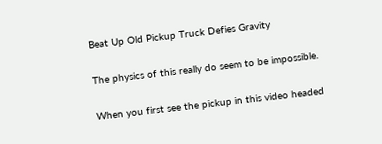Beat Up Old Pickup Truck Defies Gravity

The physics of this really do seem to be impossible.

When you first see the pickup in this video headed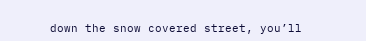down the snow covered street, you’ll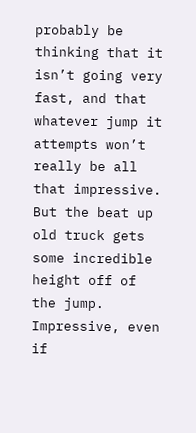probably be thinking that it isn’t going very fast, and that whatever jump it attempts won’t really be all that impressive. But the beat up old truck gets some incredible height off of the jump. Impressive, even if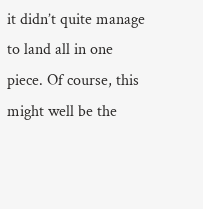it didn’t quite manage to land all in one piece. Of course, this might well be the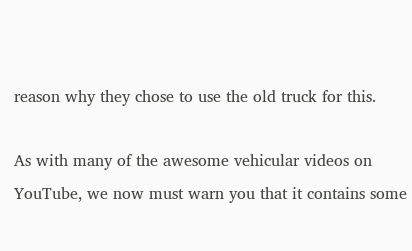reason why they chose to use the old truck for this.

As with many of the awesome vehicular videos on YouTube, we now must warn you that it contains some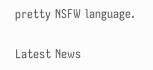pretty NSFW language.

Latest News